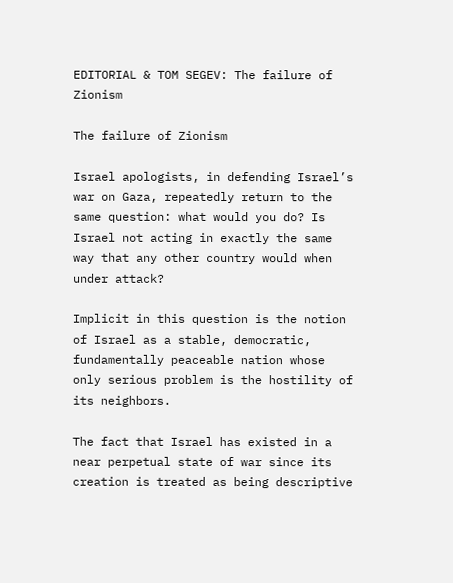EDITORIAL & TOM SEGEV: The failure of Zionism

The failure of Zionism

Israel apologists, in defending Israel’s war on Gaza, repeatedly return to the same question: what would you do? Is Israel not acting in exactly the same way that any other country would when under attack?

Implicit in this question is the notion of Israel as a stable, democratic, fundamentally peaceable nation whose only serious problem is the hostility of its neighbors.

The fact that Israel has existed in a near perpetual state of war since its creation is treated as being descriptive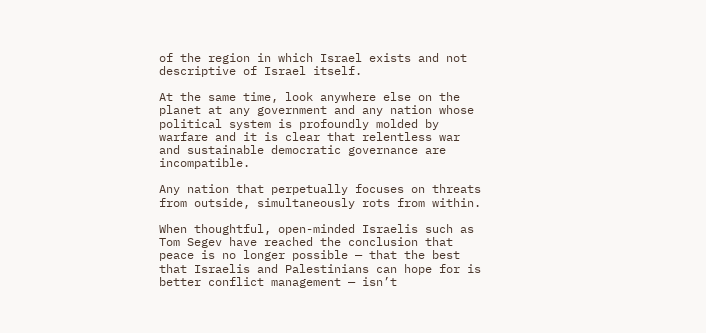of the region in which Israel exists and not descriptive of Israel itself.

At the same time, look anywhere else on the planet at any government and any nation whose political system is profoundly molded by warfare and it is clear that relentless war and sustainable democratic governance are incompatible.

Any nation that perpetually focuses on threats from outside, simultaneously rots from within.

When thoughtful, open-minded Israelis such as Tom Segev have reached the conclusion that peace is no longer possible — that the best that Israelis and Palestinians can hope for is better conflict management — isn’t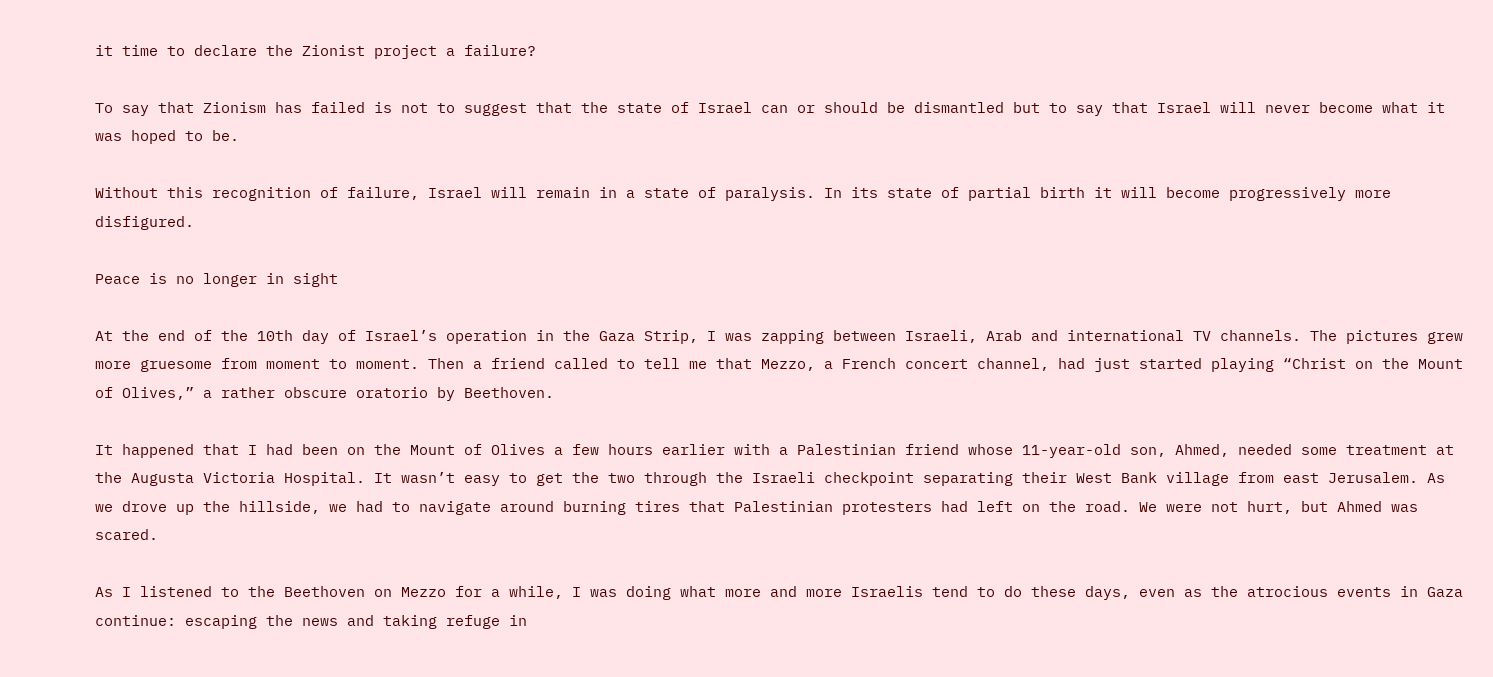it time to declare the Zionist project a failure?

To say that Zionism has failed is not to suggest that the state of Israel can or should be dismantled but to say that Israel will never become what it was hoped to be.

Without this recognition of failure, Israel will remain in a state of paralysis. In its state of partial birth it will become progressively more disfigured.

Peace is no longer in sight

At the end of the 10th day of Israel’s operation in the Gaza Strip, I was zapping between Israeli, Arab and international TV channels. The pictures grew more gruesome from moment to moment. Then a friend called to tell me that Mezzo, a French concert channel, had just started playing “Christ on the Mount of Olives,” a rather obscure oratorio by Beethoven.

It happened that I had been on the Mount of Olives a few hours earlier with a Palestinian friend whose 11-year-old son, Ahmed, needed some treatment at the Augusta Victoria Hospital. It wasn’t easy to get the two through the Israeli checkpoint separating their West Bank village from east Jerusalem. As we drove up the hillside, we had to navigate around burning tires that Palestinian protesters had left on the road. We were not hurt, but Ahmed was scared.

As I listened to the Beethoven on Mezzo for a while, I was doing what more and more Israelis tend to do these days, even as the atrocious events in Gaza continue: escaping the news and taking refuge in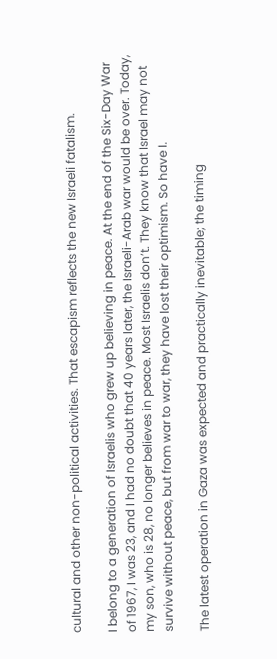cultural and other non-political activities. That escapism reflects the new Israeli fatalism.

I belong to a generation of Israelis who grew up believing in peace. At the end of the Six-Day War of 1967, I was 23, and I had no doubt that 40 years later, the Israeli-Arab war would be over. Today, my son, who is 28, no longer believes in peace. Most Israelis don’t. They know that Israel may not survive without peace, but from war to war, they have lost their optimism. So have I.

The latest operation in Gaza was expected and practically inevitable; the timing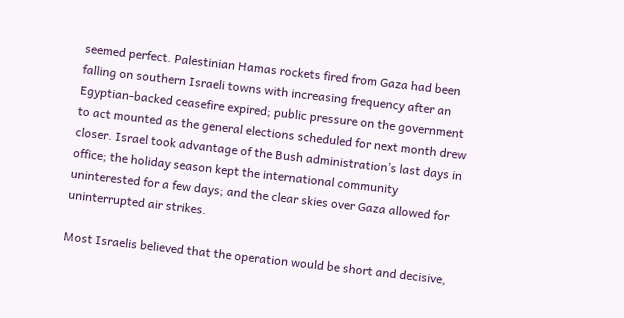seemed perfect. Palestinian Hamas rockets fired from Gaza had been falling on southern Israeli towns with increasing frequency after an Egyptian-backed ceasefire expired; public pressure on the government to act mounted as the general elections scheduled for next month drew closer. Israel took advantage of the Bush administration’s last days in office; the holiday season kept the international community uninterested for a few days; and the clear skies over Gaza allowed for uninterrupted air strikes.

Most Israelis believed that the operation would be short and decisive,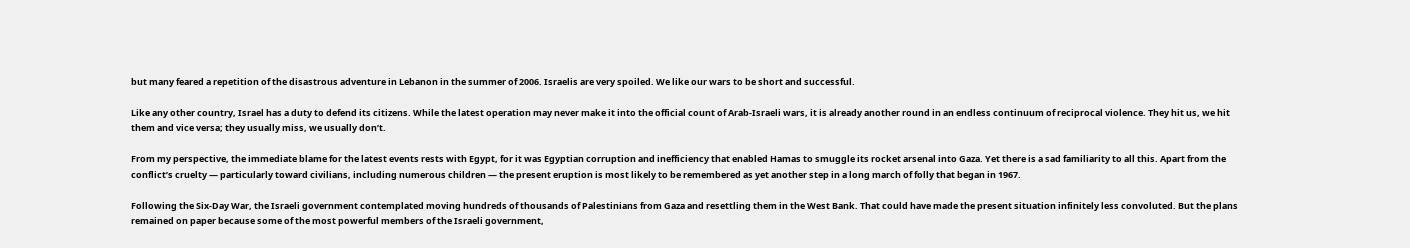but many feared a repetition of the disastrous adventure in Lebanon in the summer of 2006. Israelis are very spoiled. We like our wars to be short and successful.

Like any other country, Israel has a duty to defend its citizens. While the latest operation may never make it into the official count of Arab-Israeli wars, it is already another round in an endless continuum of reciprocal violence. They hit us, we hit them and vice versa; they usually miss, we usually don’t.

From my perspective, the immediate blame for the latest events rests with Egypt, for it was Egyptian corruption and inefficiency that enabled Hamas to smuggle its rocket arsenal into Gaza. Yet there is a sad familiarity to all this. Apart from the conflict’s cruelty — particularly toward civilians, including numerous children — the present eruption is most likely to be remembered as yet another step in a long march of folly that began in 1967.

Following the Six-Day War, the Israeli government contemplated moving hundreds of thousands of Palestinians from Gaza and resettling them in the West Bank. That could have made the present situation infinitely less convoluted. But the plans remained on paper because some of the most powerful members of the Israeli government,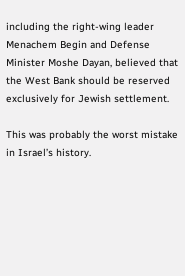including the right-wing leader Menachem Begin and Defense Minister Moshe Dayan, believed that the West Bank should be reserved exclusively for Jewish settlement.

This was probably the worst mistake in Israel’s history.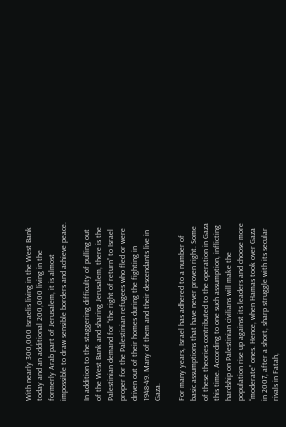With nearly 300,000 Israelis living in the West Bank today and an additional 200,000 living in the formerly Arab part of Jerusalem, it is almost impossible to draw sensible borders and achieve peace.

In addition to the staggering difficulty of pulling out of the West Bank and sharing Jerusalem, there is the Palestinian demand for “the right of return” to Israel proper for the Palestinian refugees who fled or were driven out of their homes during the fighting in 1948-49. Many of them and their descendants live in Gaza.

For many years, Israel has adhered to a number of basic assumptions that have never proven right. Some of these theories contributed to the operation in Gaza this time. According to one such assumption, inflicting hardship on Palestinian civilians will make the population rise up against its leaders and choose more “moderate” ones. Hence, when Hamas took over Gaza in 2007, after a short, sharp struggle with its secular rivals in Fatah,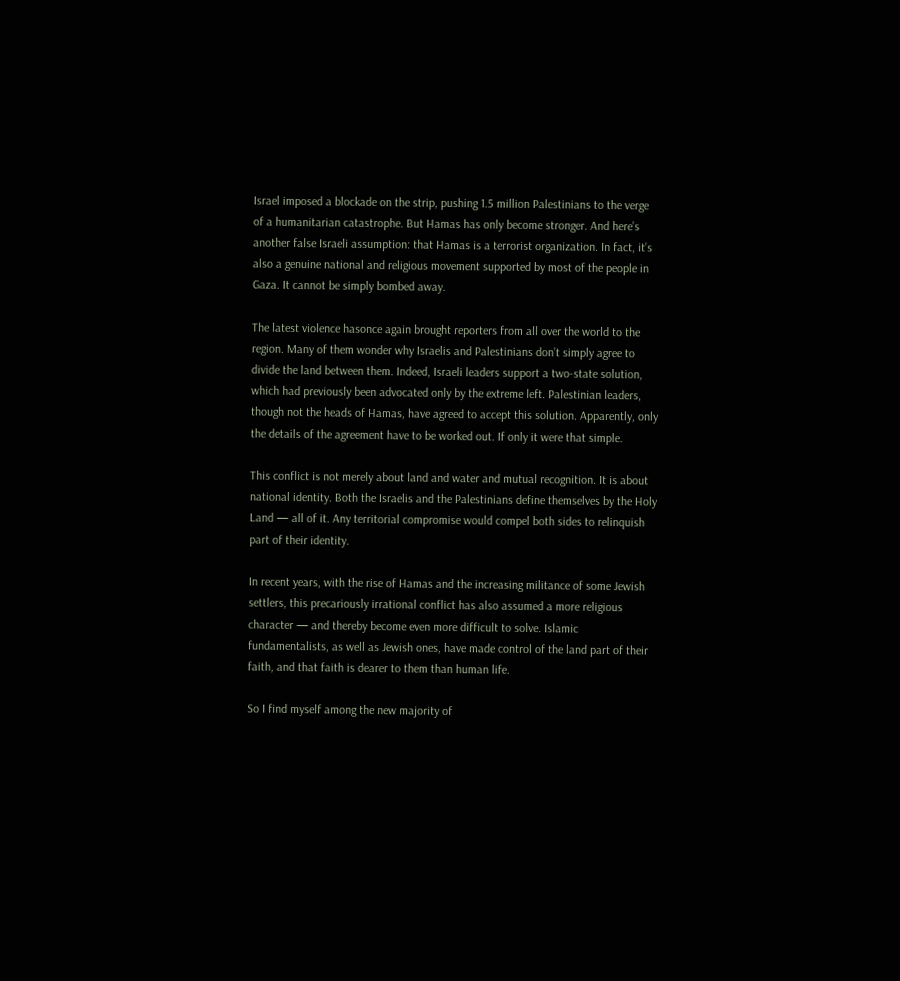Israel imposed a blockade on the strip, pushing 1.5 million Palestinians to the verge of a humanitarian catastrophe. But Hamas has only become stronger. And here’s another false Israeli assumption: that Hamas is a terrorist organization. In fact, it’s also a genuine national and religious movement supported by most of the people in Gaza. It cannot be simply bombed away.

The latest violence hasonce again brought reporters from all over the world to the region. Many of them wonder why Israelis and Palestinians don’t simply agree to divide the land between them. Indeed, Israeli leaders support a two-state solution, which had previously been advocated only by the extreme left. Palestinian leaders, though not the heads of Hamas, have agreed to accept this solution. Apparently, only the details of the agreement have to be worked out. If only it were that simple.

This conflict is not merely about land and water and mutual recognition. It is about national identity. Both the Israelis and the Palestinians define themselves by the Holy Land — all of it. Any territorial compromise would compel both sides to relinquish part of their identity.

In recent years, with the rise of Hamas and the increasing militance of some Jewish settlers, this precariously irrational conflict has also assumed a more religious character — and thereby become even more difficult to solve. Islamic fundamentalists, as well as Jewish ones, have made control of the land part of their faith, and that faith is dearer to them than human life.

So I find myself among the new majority of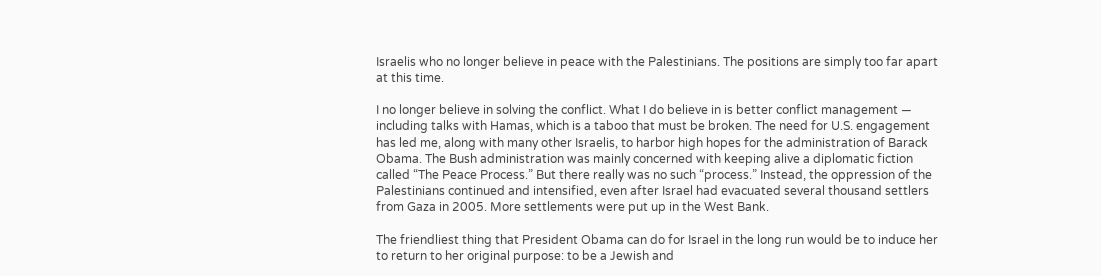Israelis who no longer believe in peace with the Palestinians. The positions are simply too far apart at this time.

I no longer believe in solving the conflict. What I do believe in is better conflict management — including talks with Hamas, which is a taboo that must be broken. The need for U.S. engagement has led me, along with many other Israelis, to harbor high hopes for the administration of Barack Obama. The Bush administration was mainly concerned with keeping alive a diplomatic fiction called “The Peace Process.” But there really was no such “process.” Instead, the oppression of the Palestinians continued and intensified, even after Israel had evacuated several thousand settlers from Gaza in 2005. More settlements were put up in the West Bank.

The friendliest thing that President Obama can do for Israel in the long run would be to induce her to return to her original purpose: to be a Jewish and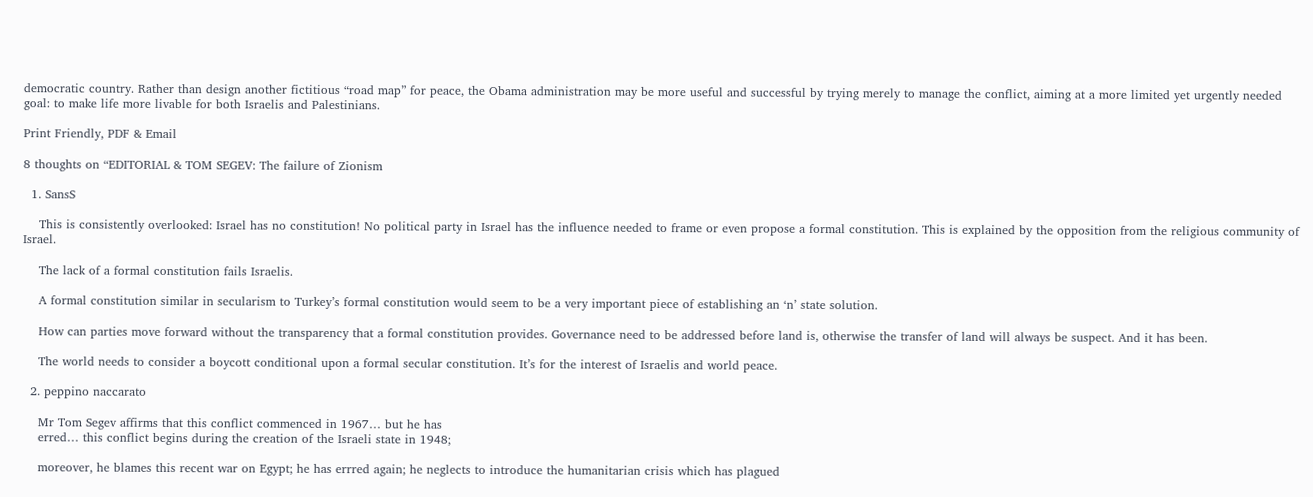democratic country. Rather than design another fictitious “road map” for peace, the Obama administration may be more useful and successful by trying merely to manage the conflict, aiming at a more limited yet urgently needed goal: to make life more livable for both Israelis and Palestinians.

Print Friendly, PDF & Email

8 thoughts on “EDITORIAL & TOM SEGEV: The failure of Zionism

  1. SansS

    This is consistently overlooked: Israel has no constitution! No political party in Israel has the influence needed to frame or even propose a formal constitution. This is explained by the opposition from the religious community of Israel.

    The lack of a formal constitution fails Israelis.

    A formal constitution similar in secularism to Turkey’s formal constitution would seem to be a very important piece of establishing an ‘n’ state solution.

    How can parties move forward without the transparency that a formal constitution provides. Governance need to be addressed before land is, otherwise the transfer of land will always be suspect. And it has been.

    The world needs to consider a boycott conditional upon a formal secular constitution. It’s for the interest of Israelis and world peace.

  2. peppino naccarato

    Mr Tom Segev affirms that this conflict commenced in 1967… but he has
    erred… this conflict begins during the creation of the Israeli state in 1948;

    moreover, he blames this recent war on Egypt; he has errred again; he neglects to introduce the humanitarian crisis which has plagued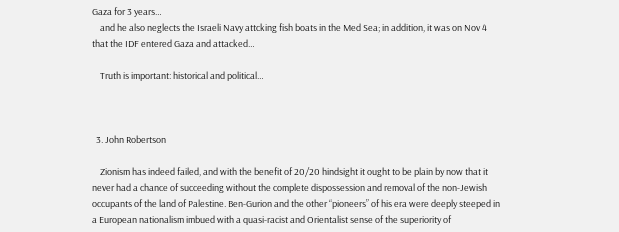Gaza for 3 years…
    and he also neglects the Israeli Navy attcking fish boats in the Med Sea; in addition, it was on Nov 4 that the IDF entered Gaza and attacked…

    Truth is important: historical and political…



  3. John Robertson

    Zionism has indeed failed, and with the benefit of 20/20 hindsight it ought to be plain by now that it never had a chance of succeeding without the complete dispossession and removal of the non-Jewish occupants of the land of Palestine. Ben-Gurion and the other “pioneers” of his era were deeply steeped in a European nationalism imbued with a quasi-racist and Orientalist sense of the superiority of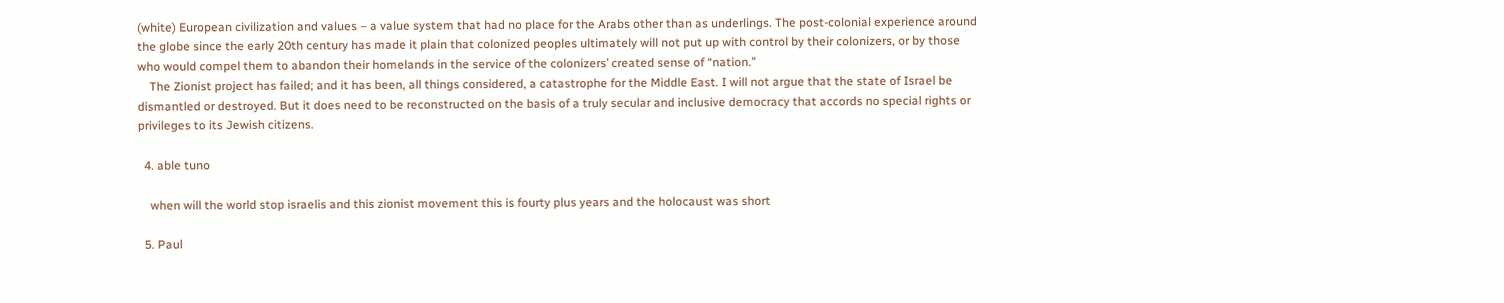(white) European civilization and values – a value system that had no place for the Arabs other than as underlings. The post-colonial experience around the globe since the early 20th century has made it plain that colonized peoples ultimately will not put up with control by their colonizers, or by those who would compel them to abandon their homelands in the service of the colonizers’ created sense of “nation.”
    The Zionist project has failed; and it has been, all things considered, a catastrophe for the Middle East. I will not argue that the state of Israel be dismantled or destroyed. But it does need to be reconstructed on the basis of a truly secular and inclusive democracy that accords no special rights or privileges to its Jewish citizens.

  4. able tuno

    when will the world stop israelis and this zionist movement this is fourty plus years and the holocaust was short

  5. Paul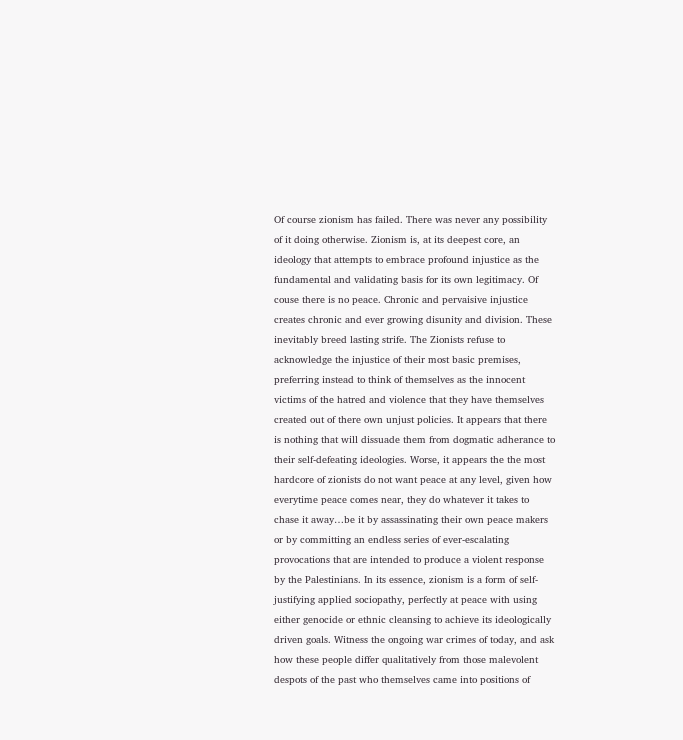Of course zionism has failed. There was never any possibility of it doing otherwise. Zionism is, at its deepest core, an ideology that attempts to embrace profound injustice as the fundamental and validating basis for its own legitimacy. Of couse there is no peace. Chronic and pervaisive injustice creates chronic and ever growing disunity and division. These inevitably breed lasting strife. The Zionists refuse to acknowledge the injustice of their most basic premises, preferring instead to think of themselves as the innocent victims of the hatred and violence that they have themselves created out of there own unjust policies. It appears that there is nothing that will dissuade them from dogmatic adherance to their self-defeating ideologies. Worse, it appears the the most hardcore of zionists do not want peace at any level, given how everytime peace comes near, they do whatever it takes to chase it away…be it by assassinating their own peace makers or by committing an endless series of ever-escalating provocations that are intended to produce a violent response by the Palestinians. In its essence, zionism is a form of self-justifying applied sociopathy, perfectly at peace with using either genocide or ethnic cleansing to achieve its ideologically driven goals. Witness the ongoing war crimes of today, and ask how these people differ qualitatively from those malevolent despots of the past who themselves came into positions of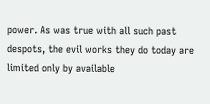power. As was true with all such past despots, the evil works they do today are limited only by available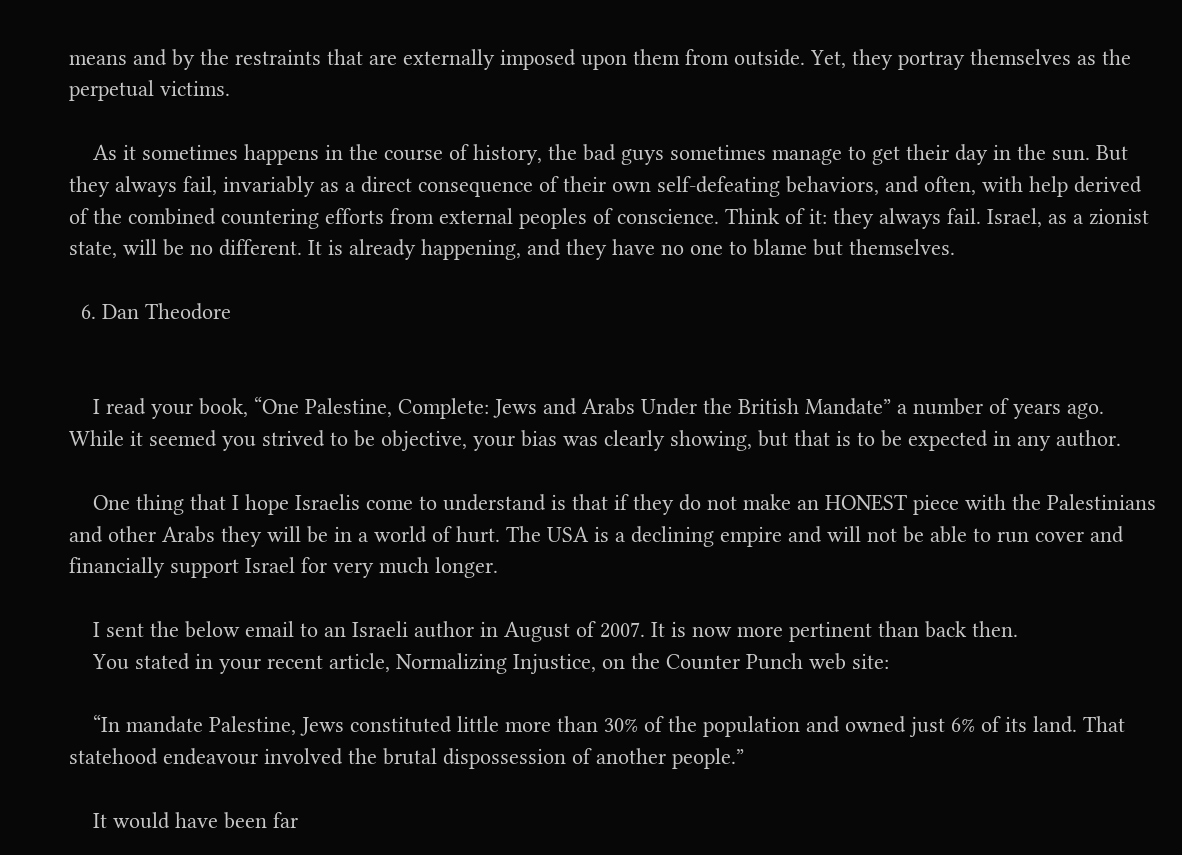means and by the restraints that are externally imposed upon them from outside. Yet, they portray themselves as the perpetual victims.

    As it sometimes happens in the course of history, the bad guys sometimes manage to get their day in the sun. But they always fail, invariably as a direct consequence of their own self-defeating behaviors, and often, with help derived of the combined countering efforts from external peoples of conscience. Think of it: they always fail. Israel, as a zionist state, will be no different. It is already happening, and they have no one to blame but themselves.

  6. Dan Theodore


    I read your book, “One Palestine, Complete: Jews and Arabs Under the British Mandate” a number of years ago. While it seemed you strived to be objective, your bias was clearly showing, but that is to be expected in any author.

    One thing that I hope Israelis come to understand is that if they do not make an HONEST piece with the Palestinians and other Arabs they will be in a world of hurt. The USA is a declining empire and will not be able to run cover and financially support Israel for very much longer.

    I sent the below email to an Israeli author in August of 2007. It is now more pertinent than back then.
    You stated in your recent article, Normalizing Injustice, on the Counter Punch web site:

    “In mandate Palestine, Jews constituted little more than 30% of the population and owned just 6% of its land. That statehood endeavour involved the brutal dispossession of another people.”

    It would have been far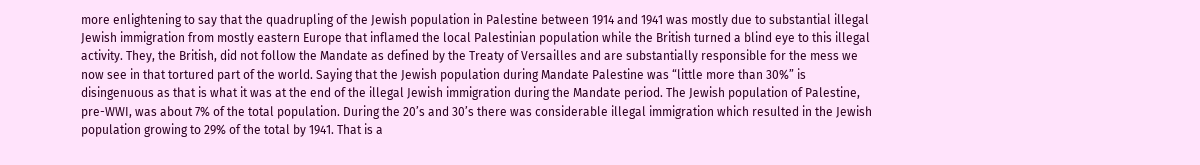more enlightening to say that the quadrupling of the Jewish population in Palestine between 1914 and 1941 was mostly due to substantial illegal Jewish immigration from mostly eastern Europe that inflamed the local Palestinian population while the British turned a blind eye to this illegal activity. They, the British, did not follow the Mandate as defined by the Treaty of Versailles and are substantially responsible for the mess we now see in that tortured part of the world. Saying that the Jewish population during Mandate Palestine was “little more than 30%” is disingenuous as that is what it was at the end of the illegal Jewish immigration during the Mandate period. The Jewish population of Palestine, pre-WWI, was about 7% of the total population. During the 20’s and 30’s there was considerable illegal immigration which resulted in the Jewish population growing to 29% of the total by 1941. That is a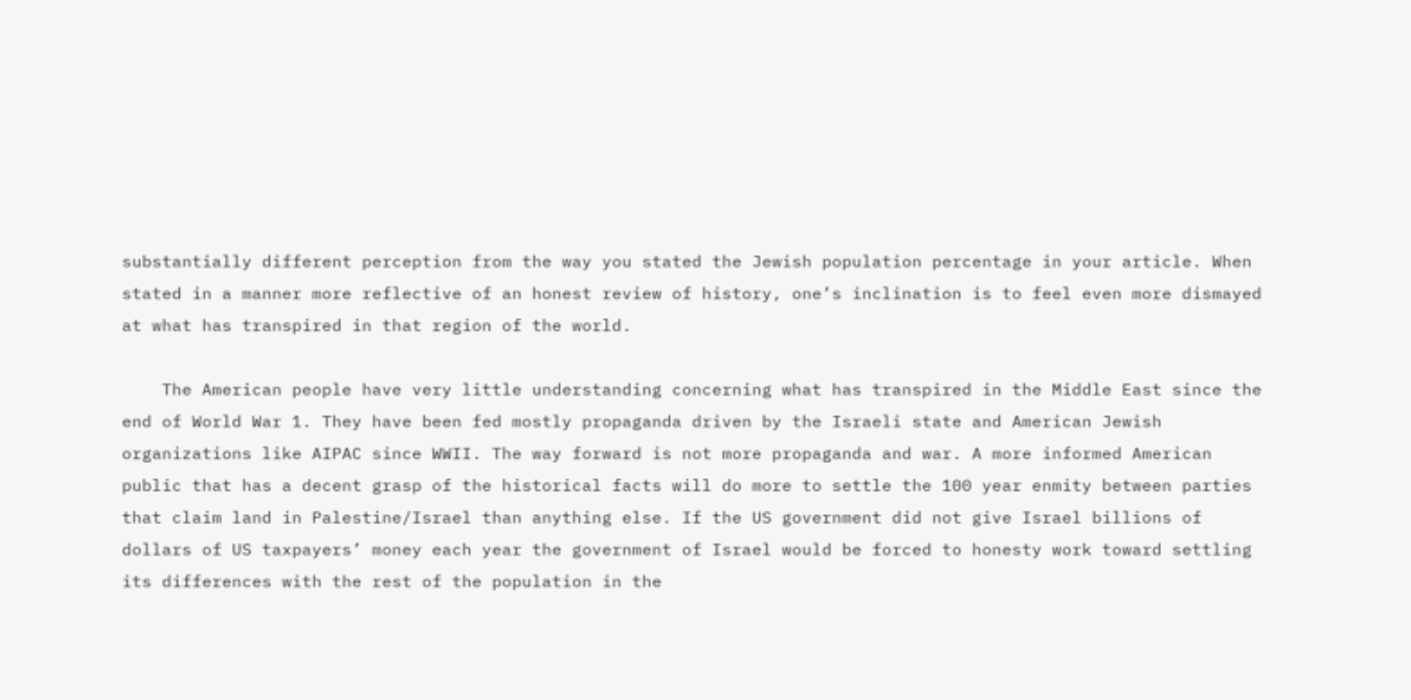substantially different perception from the way you stated the Jewish population percentage in your article. When stated in a manner more reflective of an honest review of history, one’s inclination is to feel even more dismayed at what has transpired in that region of the world.

    The American people have very little understanding concerning what has transpired in the Middle East since the end of World War 1. They have been fed mostly propaganda driven by the Israeli state and American Jewish organizations like AIPAC since WWII. The way forward is not more propaganda and war. A more informed American public that has a decent grasp of the historical facts will do more to settle the 100 year enmity between parties that claim land in Palestine/Israel than anything else. If the US government did not give Israel billions of dollars of US taxpayers’ money each year the government of Israel would be forced to honesty work toward settling its differences with the rest of the population in the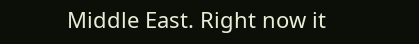Middle East. Right now it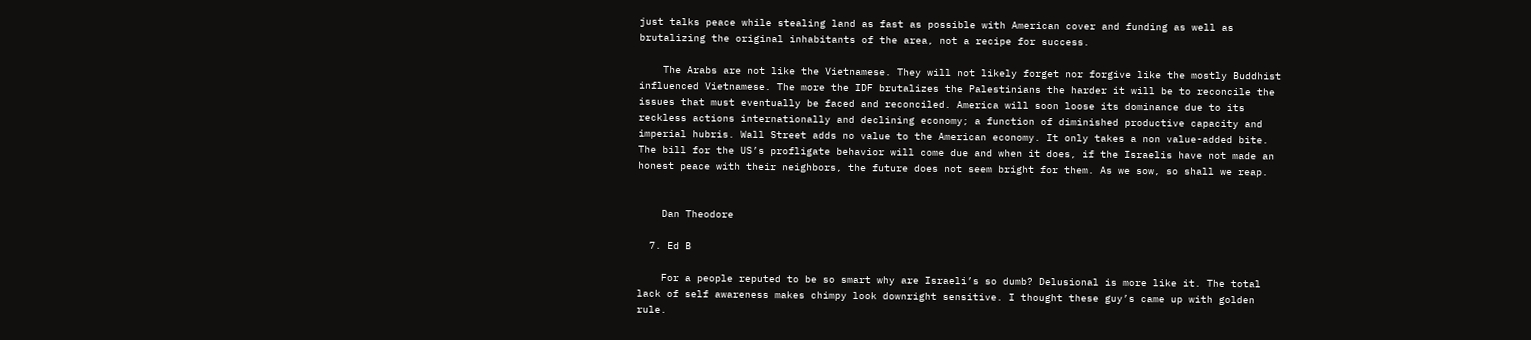just talks peace while stealing land as fast as possible with American cover and funding as well as brutalizing the original inhabitants of the area, not a recipe for success.

    The Arabs are not like the Vietnamese. They will not likely forget nor forgive like the mostly Buddhist influenced Vietnamese. The more the IDF brutalizes the Palestinians the harder it will be to reconcile the issues that must eventually be faced and reconciled. America will soon loose its dominance due to its reckless actions internationally and declining economy; a function of diminished productive capacity and imperial hubris. Wall Street adds no value to the American economy. It only takes a non value-added bite. The bill for the US’s profligate behavior will come due and when it does, if the Israelis have not made an honest peace with their neighbors, the future does not seem bright for them. As we sow, so shall we reap.


    Dan Theodore

  7. Ed B

    For a people reputed to be so smart why are Israeli’s so dumb? Delusional is more like it. The total lack of self awareness makes chimpy look downright sensitive. I thought these guy’s came up with golden rule.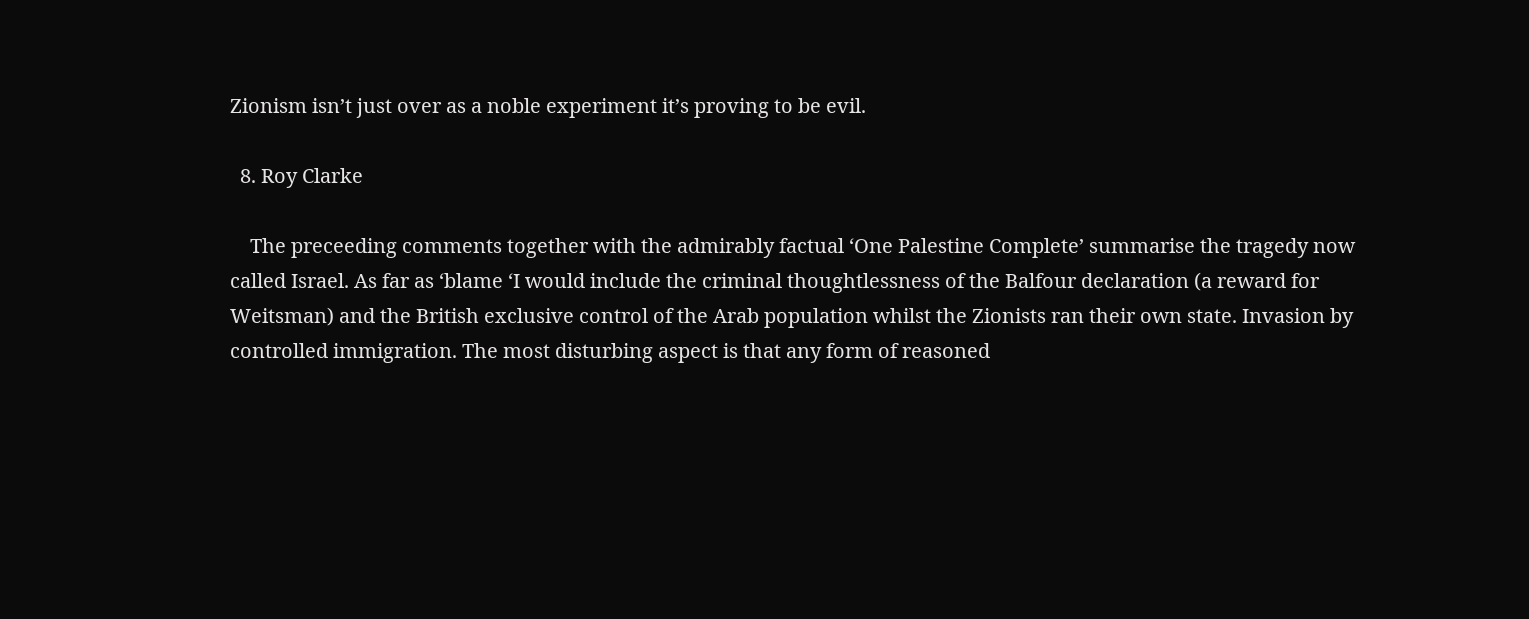Zionism isn’t just over as a noble experiment it’s proving to be evil.

  8. Roy Clarke

    The preceeding comments together with the admirably factual ‘One Palestine Complete’ summarise the tragedy now called Israel. As far as ‘blame ‘I would include the criminal thoughtlessness of the Balfour declaration (a reward for Weitsman) and the British exclusive control of the Arab population whilst the Zionists ran their own state. Invasion by controlled immigration. The most disturbing aspect is that any form of reasoned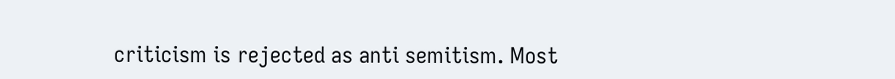criticism is rejected as anti semitism. Most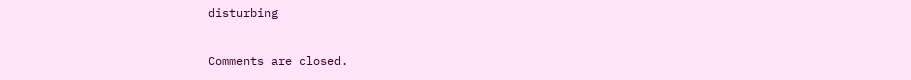disturbing

Comments are closed.